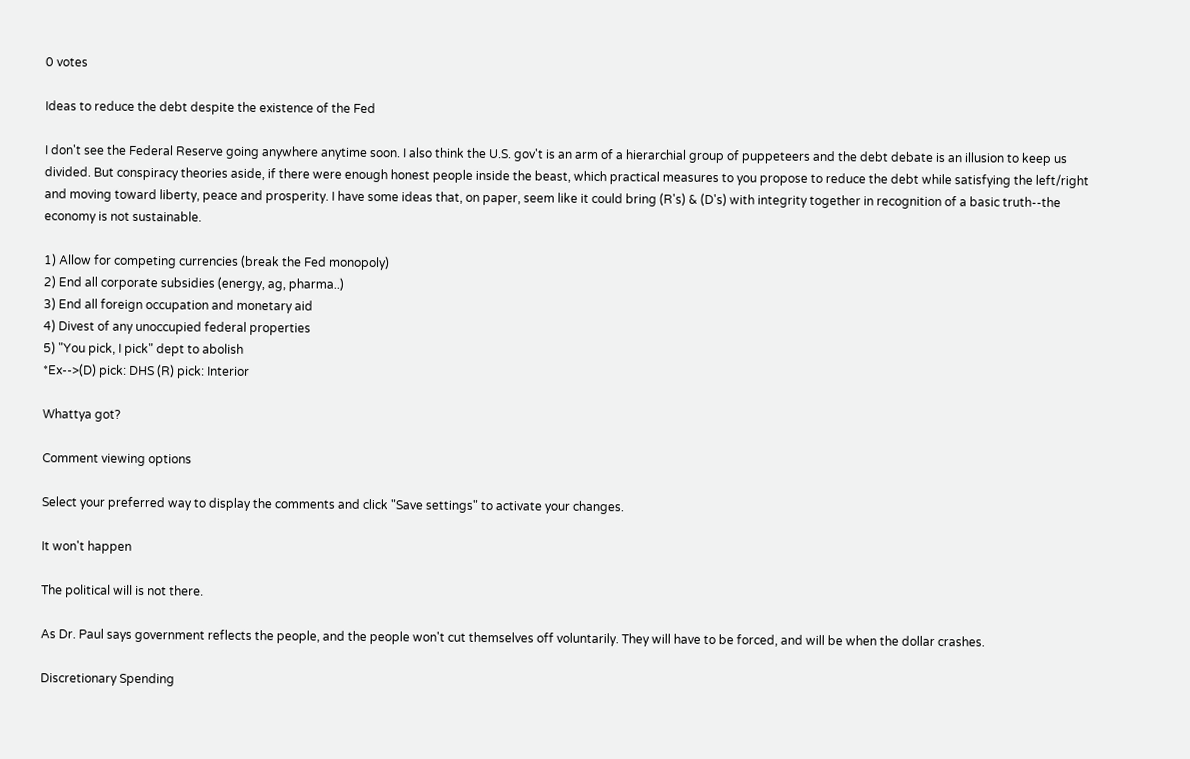0 votes

Ideas to reduce the debt despite the existence of the Fed

I don't see the Federal Reserve going anywhere anytime soon. I also think the U.S. gov't is an arm of a hierarchial group of puppeteers and the debt debate is an illusion to keep us divided. But conspiracy theories aside, if there were enough honest people inside the beast, which practical measures to you propose to reduce the debt while satisfying the left/right and moving toward liberty, peace and prosperity. I have some ideas that, on paper, seem like it could bring (R's) & (D's) with integrity together in recognition of a basic truth--the economy is not sustainable.

1) Allow for competing currencies (break the Fed monopoly)
2) End all corporate subsidies (energy, ag, pharma..)
3) End all foreign occupation and monetary aid
4) Divest of any unoccupied federal properties
5) "You pick, I pick" dept to abolish
*Ex-->(D) pick: DHS (R) pick: Interior

Whattya got?

Comment viewing options

Select your preferred way to display the comments and click "Save settings" to activate your changes.

It won't happen

The political will is not there.

As Dr. Paul says government reflects the people, and the people won't cut themselves off voluntarily. They will have to be forced, and will be when the dollar crashes.

Discretionary Spending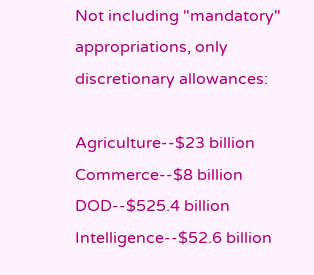Not including "mandatory" appropriations, only discretionary allowances:

Agriculture--$23 billion
Commerce--$8 billion
DOD--$525.4 billion
Intelligence--$52.6 billion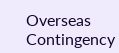Overseas Contingency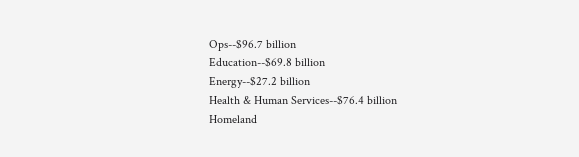Ops--$96.7 billion
Education--$69.8 billion
Energy--$27.2 billion
Health & Human Services--$76.4 billion
Homeland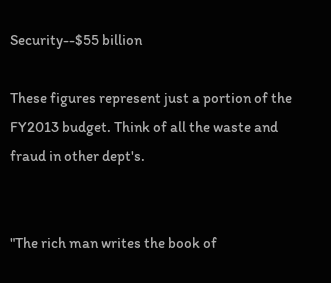Security--$55 billion

These figures represent just a portion of the FY2013 budget. Think of all the waste and fraud in other dept's.


"The rich man writes the book of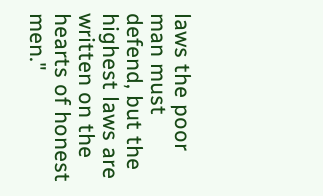laws the poor man must defend, but the highest laws are written on the hearts of honest men."